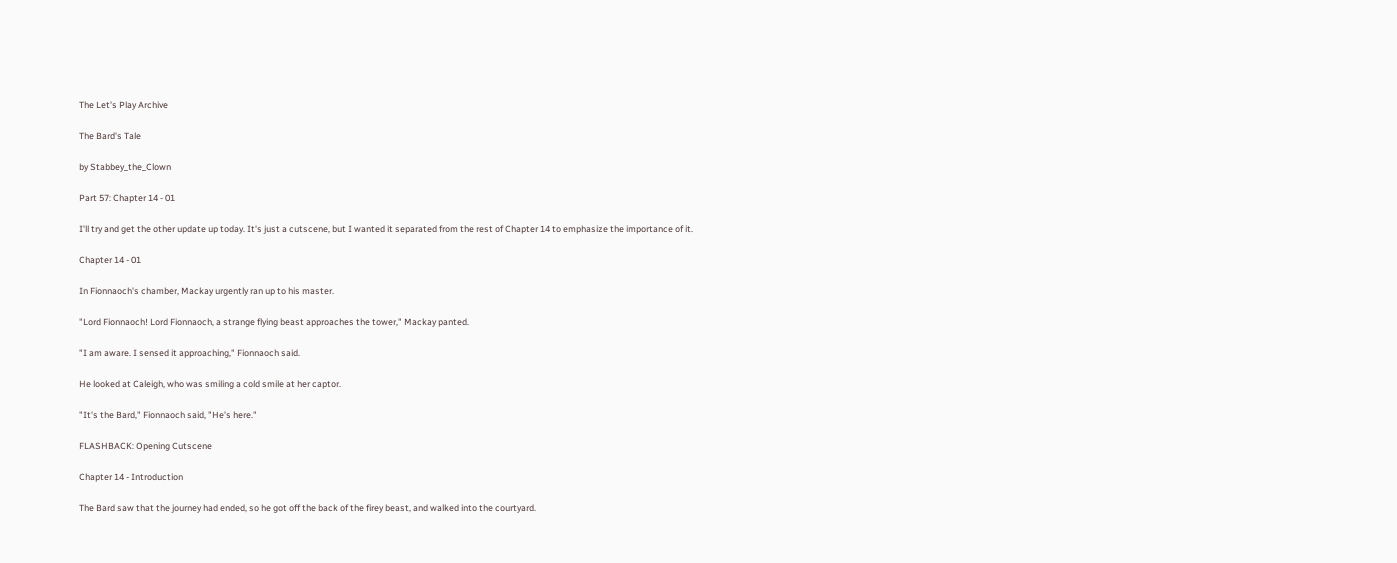The Let's Play Archive

The Bard's Tale

by Stabbey_the_Clown

Part 57: Chapter 14 - 01

I'll try and get the other update up today. It's just a cutscene, but I wanted it separated from the rest of Chapter 14 to emphasize the importance of it.

Chapter 14 - 01

In Fionnaoch's chamber, Mackay urgently ran up to his master.

"Lord Fionnaoch! Lord Fionnaoch, a strange flying beast approaches the tower," Mackay panted.

"I am aware. I sensed it approaching," Fionnaoch said.

He looked at Caleigh, who was smiling a cold smile at her captor.

"It's the Bard," Fionnaoch said, "He's here."

FLASHBACK: Opening Cutscene

Chapter 14 - Introduction

The Bard saw that the journey had ended, so he got off the back of the firey beast, and walked into the courtyard.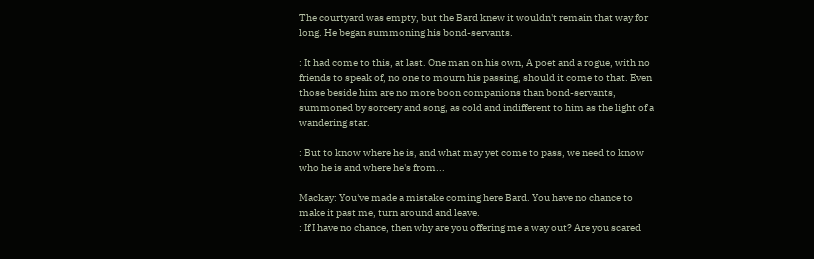The courtyard was empty, but the Bard knew it wouldn't remain that way for long. He began summoning his bond-servants.

: It had come to this, at last. One man on his own, A poet and a rogue, with no friends to speak of, no one to mourn his passing, should it come to that. Even those beside him are no more boon companions than bond-servants, summoned by sorcery and song, as cold and indifferent to him as the light of a wandering star.

: But to know where he is, and what may yet come to pass, we need to know who he is and where he's from...

Mackay: You've made a mistake coming here Bard. You have no chance to make it past me, turn around and leave.
: If I have no chance, then why are you offering me a way out? Are you scared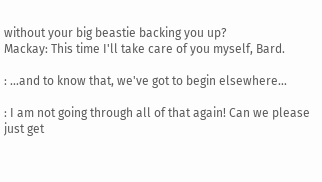without your big beastie backing you up?
Mackay: This time I'll take care of you myself, Bard.

: ...and to know that, we've got to begin elsewhere...

: I am not going through all of that again! Can we please just get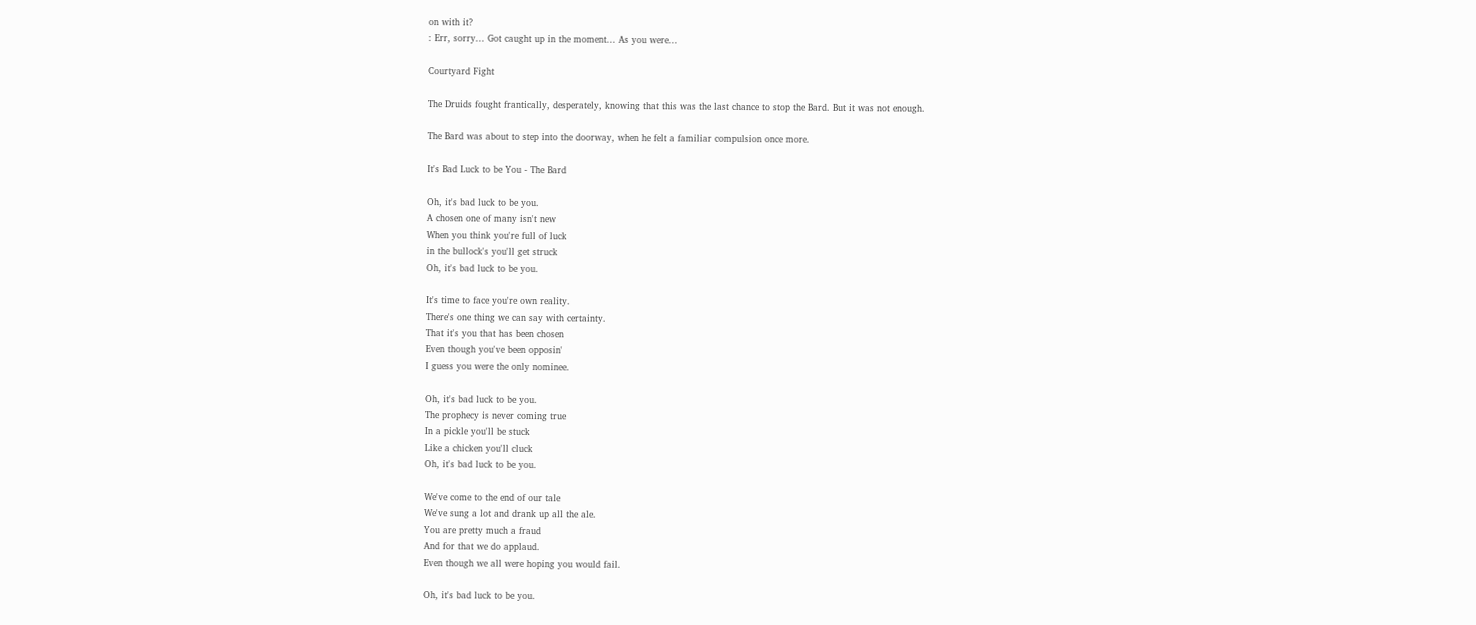on with it?
: Err, sorry... Got caught up in the moment... As you were...

Courtyard Fight

The Druids fought frantically, desperately, knowing that this was the last chance to stop the Bard. But it was not enough.

The Bard was about to step into the doorway, when he felt a familiar compulsion once more.

It's Bad Luck to be You - The Bard

Oh, it's bad luck to be you.
A chosen one of many isn't new
When you think you're full of luck
in the bullock's you'll get struck
Oh, it's bad luck to be you.

It's time to face you're own reality.
There's one thing we can say with certainty.
That it's you that has been chosen
Even though you've been opposin'
I guess you were the only nominee.

Oh, it's bad luck to be you.
The prophecy is never coming true
In a pickle you'll be stuck
Like a chicken you'll cluck
Oh, it's bad luck to be you.

We've come to the end of our tale
We've sung a lot and drank up all the ale.
You are pretty much a fraud
And for that we do applaud.
Even though we all were hoping you would fail.

Oh, it's bad luck to be you.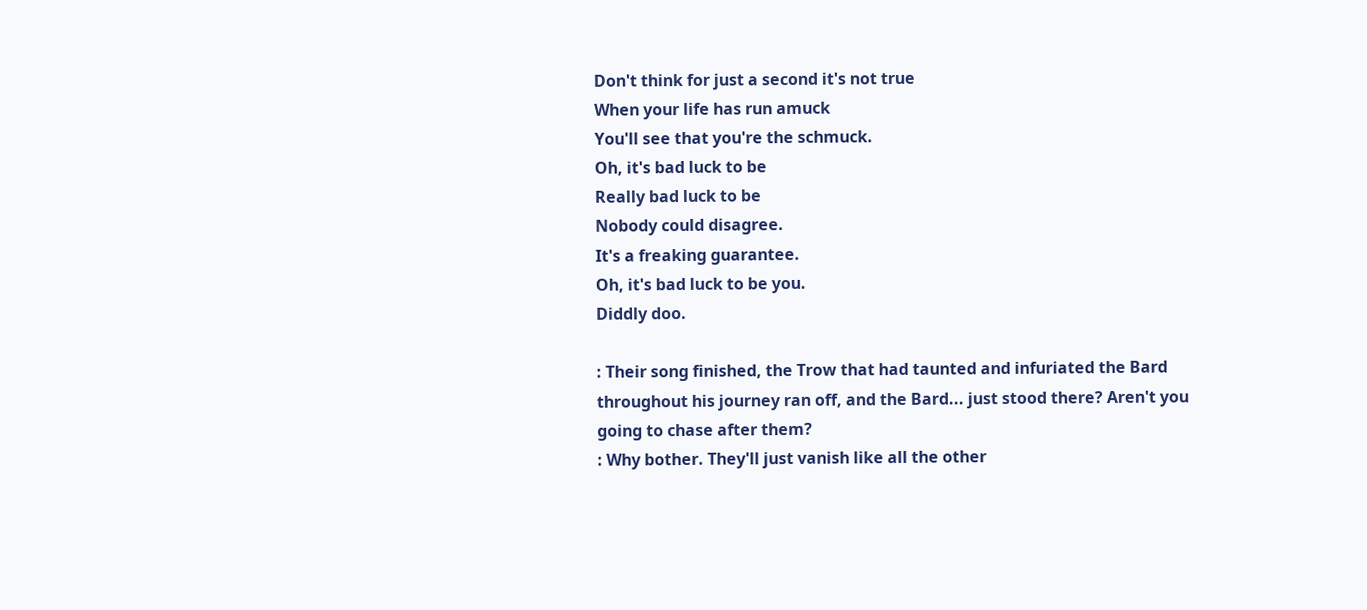Don't think for just a second it's not true
When your life has run amuck
You'll see that you're the schmuck.
Oh, it's bad luck to be
Really bad luck to be
Nobody could disagree.
It's a freaking guarantee.
Oh, it's bad luck to be you.
Diddly doo.

: Their song finished, the Trow that had taunted and infuriated the Bard throughout his journey ran off, and the Bard... just stood there? Aren't you going to chase after them?
: Why bother. They'll just vanish like all the other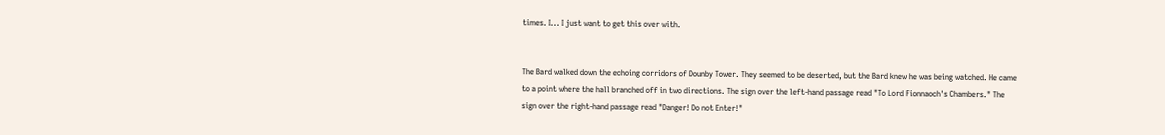times. I... I just want to get this over with.


The Bard walked down the echoing corridors of Dounby Tower. They seemed to be deserted, but the Bard knew he was being watched. He came to a point where the hall branched off in two directions. The sign over the left-hand passage read "To Lord Fionnaoch's Chambers." The sign over the right-hand passage read "Danger! Do not Enter!"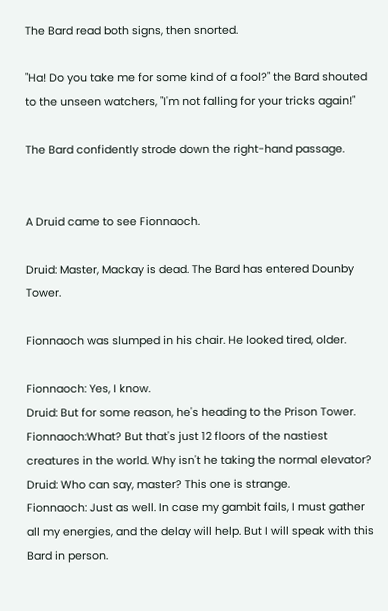The Bard read both signs, then snorted.

"Ha! Do you take me for some kind of a fool?" the Bard shouted to the unseen watchers, "I'm not falling for your tricks again!"

The Bard confidently strode down the right-hand passage.


A Druid came to see Fionnaoch.

Druid: Master, Mackay is dead. The Bard has entered Dounby Tower.

Fionnaoch was slumped in his chair. He looked tired, older.

Fionnaoch: Yes, I know.
Druid: But for some reason, he's heading to the Prison Tower.
Fionnaoch:What? But that's just 12 floors of the nastiest creatures in the world. Why isn't he taking the normal elevator?
Druid: Who can say, master? This one is strange.
Fionnaoch: Just as well. In case my gambit fails, I must gather all my energies, and the delay will help. But I will speak with this Bard in person.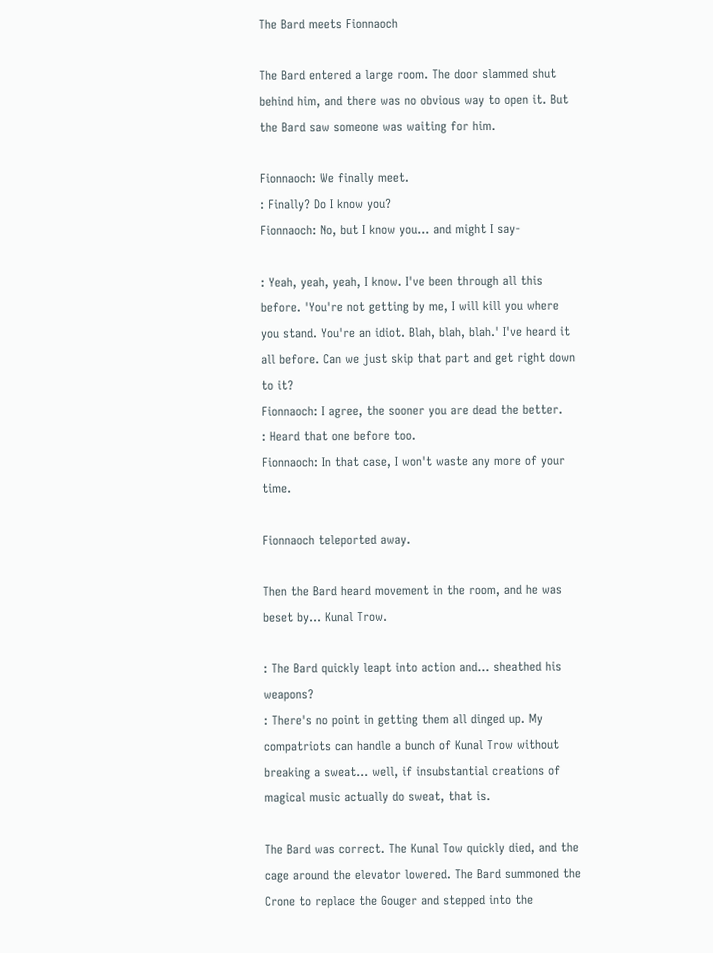The Bard meets Fionnaoch

The Bard entered a large room. The door slammed shut behind him, and there was no obvious way to open it. But the Bard saw someone was waiting for him.

Fionnaoch: We finally meet.
: Finally? Do I know you?
Fionnaoch: No, but I know you... and might I say-

: Yeah, yeah, yeah, I know. I've been through all this before. 'You're not getting by me, I will kill you where you stand. You're an idiot. Blah, blah, blah.' I've heard it all before. Can we just skip that part and get right down to it?
Fionnaoch: I agree, the sooner you are dead the better.
: Heard that one before too.
Fionnaoch: In that case, I won't waste any more of your time.

Fionnaoch teleported away.

Then the Bard heard movement in the room, and he was beset by... Kunal Trow.

: The Bard quickly leapt into action and... sheathed his weapons?
: There's no point in getting them all dinged up. My compatriots can handle a bunch of Kunal Trow without breaking a sweat... well, if insubstantial creations of magical music actually do sweat, that is.

The Bard was correct. The Kunal Tow quickly died, and the cage around the elevator lowered. The Bard summoned the Crone to replace the Gouger and stepped into the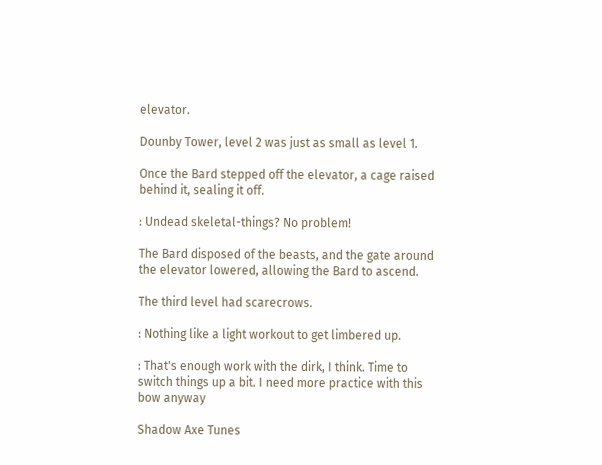elevator.

Dounby Tower, level 2 was just as small as level 1.

Once the Bard stepped off the elevator, a cage raised behind it, sealing it off.

: Undead skeletal-things? No problem!

The Bard disposed of the beasts, and the gate around the elevator lowered, allowing the Bard to ascend.

The third level had scarecrows.

: Nothing like a light workout to get limbered up.

: That's enough work with the dirk, I think. Time to switch things up a bit. I need more practice with this bow anyway

Shadow Axe Tunes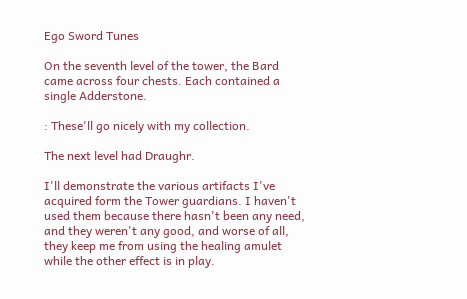Ego Sword Tunes

On the seventh level of the tower, the Bard came across four chests. Each contained a single Adderstone.

: These'll go nicely with my collection.

The next level had Draughr.

I'll demonstrate the various artifacts I've acquired form the Tower guardians. I haven't used them because there hasn't been any need, and they weren't any good, and worse of all, they keep me from using the healing amulet while the other effect is in play.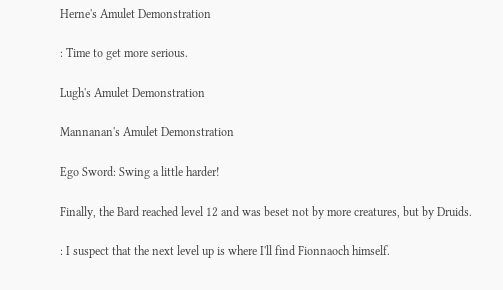Herne's Amulet Demonstration

: Time to get more serious.

Lugh's Amulet Demonstration

Mannanan's Amulet Demonstration

Ego Sword: Swing a little harder!

Finally, the Bard reached level 12 and was beset not by more creatures, but by Druids.

: I suspect that the next level up is where I'll find Fionnaoch himself.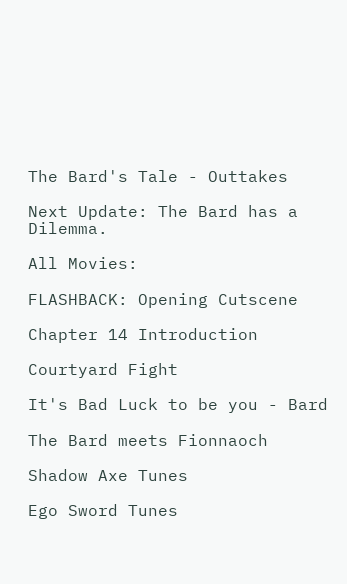The Bard's Tale - Outtakes

Next Update: The Bard has a Dilemma.

All Movies:

FLASHBACK: Opening Cutscene

Chapter 14 Introduction

Courtyard Fight

It's Bad Luck to be you - Bard

The Bard meets Fionnaoch

Shadow Axe Tunes

Ego Sword Tunes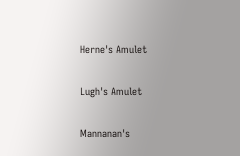Herne's Amulet

Lugh's Amulet

Mannanan's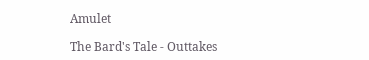Amulet

The Bard's Tale - Outtakes